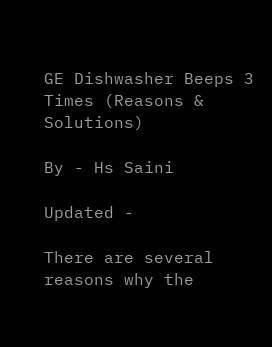GE Dishwasher Beeps 3 Times (Reasons & Solutions)

By - Hs Saini

Updated -

There are several reasons why the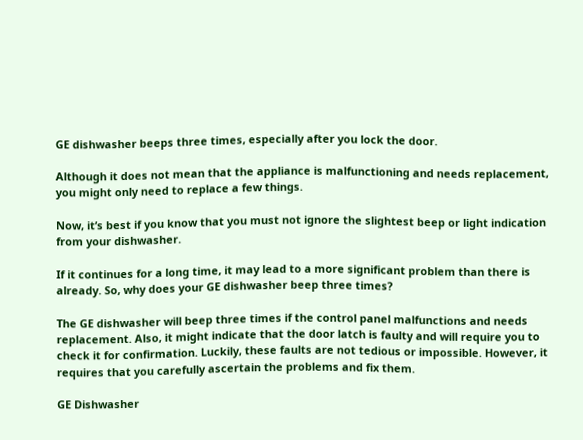GE dishwasher beeps three times, especially after you lock the door.

Although it does not mean that the appliance is malfunctioning and needs replacement, you might only need to replace a few things.

Now, it’s best if you know that you must not ignore the slightest beep or light indication from your dishwasher.

If it continues for a long time, it may lead to a more significant problem than there is already. So, why does your GE dishwasher beep three times?

The GE dishwasher will beep three times if the control panel malfunctions and needs replacement. Also, it might indicate that the door latch is faulty and will require you to check it for confirmation. Luckily, these faults are not tedious or impossible. However, it requires that you carefully ascertain the problems and fix them.

GE Dishwasher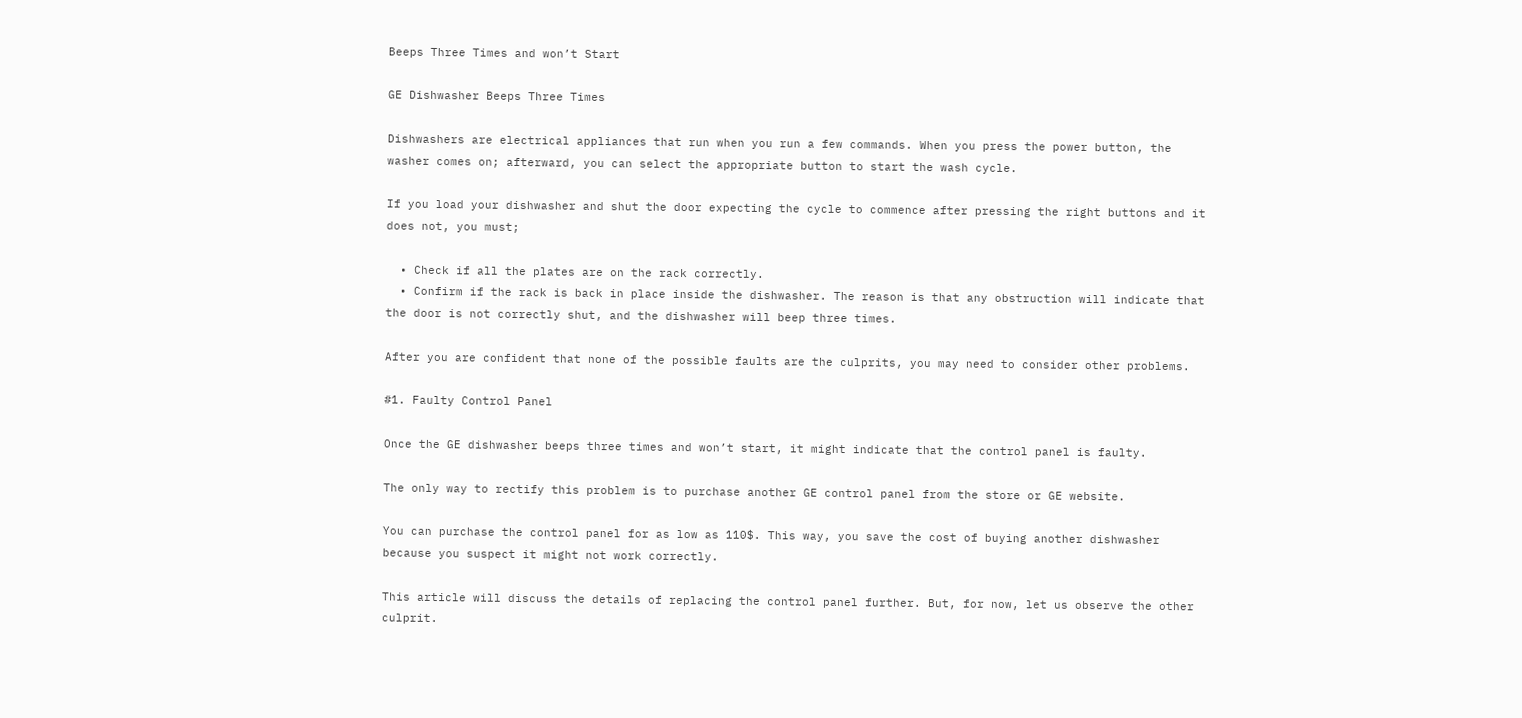Beeps Three Times and won’t Start

GE Dishwasher Beeps Three Times

Dishwashers are electrical appliances that run when you run a few commands. When you press the power button, the washer comes on; afterward, you can select the appropriate button to start the wash cycle.

If you load your dishwasher and shut the door expecting the cycle to commence after pressing the right buttons and it does not, you must;

  • Check if all the plates are on the rack correctly.
  • Confirm if the rack is back in place inside the dishwasher. The reason is that any obstruction will indicate that the door is not correctly shut, and the dishwasher will beep three times.

After you are confident that none of the possible faults are the culprits, you may need to consider other problems.

#1. Faulty Control Panel

Once the GE dishwasher beeps three times and won’t start, it might indicate that the control panel is faulty.

The only way to rectify this problem is to purchase another GE control panel from the store or GE website.

You can purchase the control panel for as low as 110$. This way, you save the cost of buying another dishwasher because you suspect it might not work correctly.

This article will discuss the details of replacing the control panel further. But, for now, let us observe the other culprit.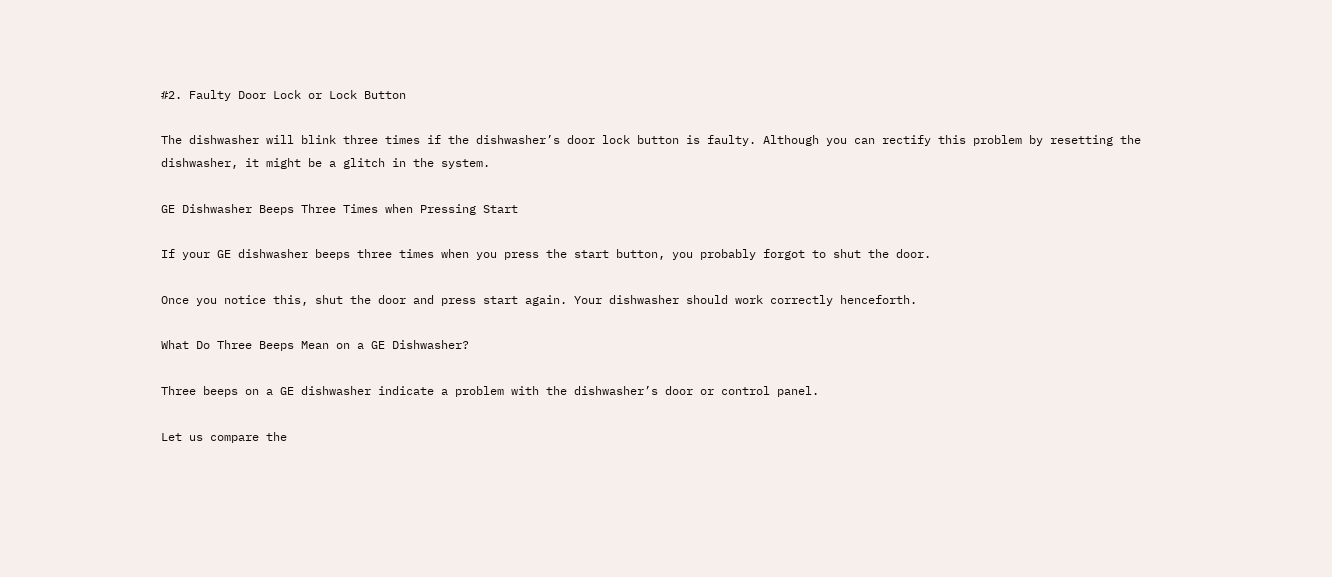#2. Faulty Door Lock or Lock Button

The dishwasher will blink three times if the dishwasher’s door lock button is faulty. Although you can rectify this problem by resetting the dishwasher, it might be a glitch in the system.

GE Dishwasher Beeps Three Times when Pressing Start

If your GE dishwasher beeps three times when you press the start button, you probably forgot to shut the door.

Once you notice this, shut the door and press start again. Your dishwasher should work correctly henceforth.

What Do Three Beeps Mean on a GE Dishwasher?

Three beeps on a GE dishwasher indicate a problem with the dishwasher’s door or control panel.

Let us compare the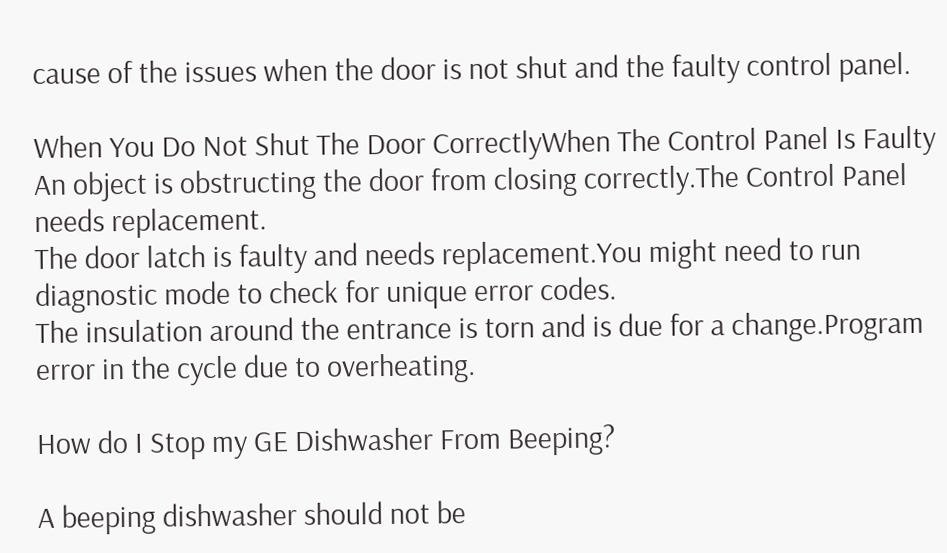cause of the issues when the door is not shut and the faulty control panel.

When You Do Not Shut The Door CorrectlyWhen The Control Panel Is Faulty
An object is obstructing the door from closing correctly.The Control Panel needs replacement.
The door latch is faulty and needs replacement.You might need to run diagnostic mode to check for unique error codes.
The insulation around the entrance is torn and is due for a change.Program error in the cycle due to overheating.

How do I Stop my GE Dishwasher From Beeping?

A beeping dishwasher should not be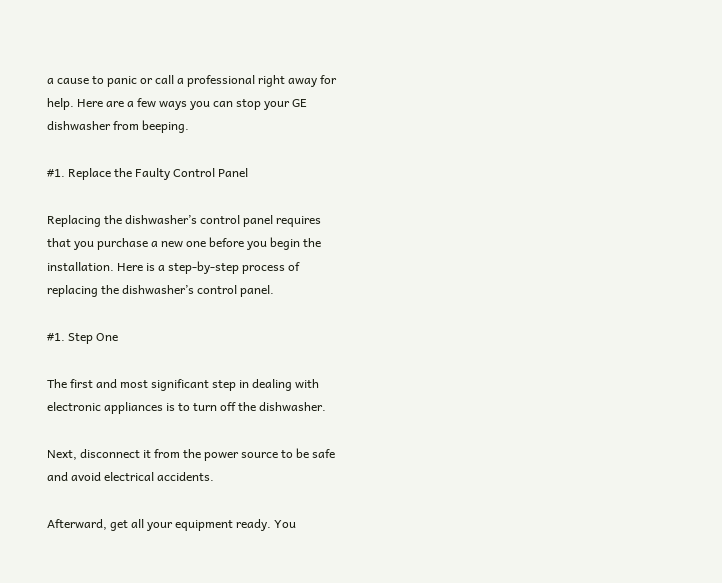a cause to panic or call a professional right away for help. Here are a few ways you can stop your GE dishwasher from beeping.

#1. Replace the Faulty Control Panel

Replacing the dishwasher’s control panel requires that you purchase a new one before you begin the installation. Here is a step-by-step process of replacing the dishwasher’s control panel.

#1. Step One

The first and most significant step in dealing with electronic appliances is to turn off the dishwasher.

Next, disconnect it from the power source to be safe and avoid electrical accidents.

Afterward, get all your equipment ready. You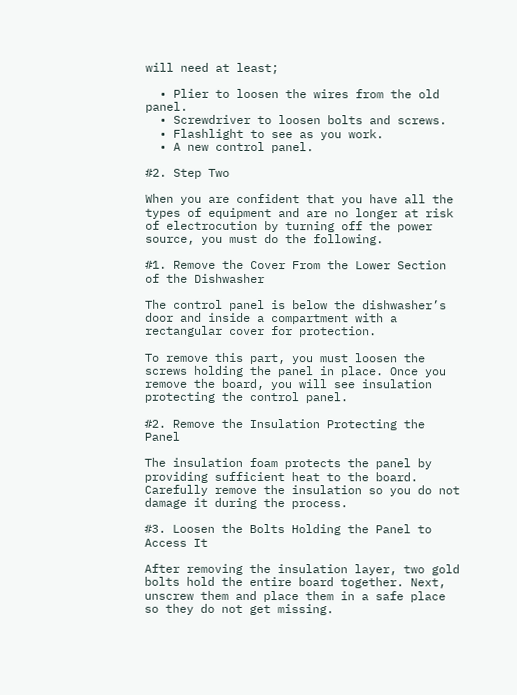will need at least;

  • Plier to loosen the wires from the old panel.
  • Screwdriver to loosen bolts and screws.
  • Flashlight to see as you work.
  • A new control panel.

#2. Step Two

When you are confident that you have all the types of equipment and are no longer at risk of electrocution by turning off the power source, you must do the following.

#1. Remove the Cover From the Lower Section of the Dishwasher

The control panel is below the dishwasher’s door and inside a compartment with a rectangular cover for protection.

To remove this part, you must loosen the screws holding the panel in place. Once you remove the board, you will see insulation protecting the control panel.

#2. Remove the Insulation Protecting the Panel

The insulation foam protects the panel by providing sufficient heat to the board. Carefully remove the insulation so you do not damage it during the process.

#3. Loosen the Bolts Holding the Panel to Access It

After removing the insulation layer, two gold bolts hold the entire board together. Next, unscrew them and place them in a safe place so they do not get missing.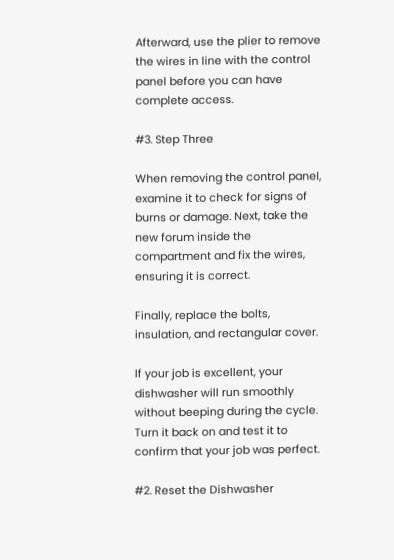Afterward, use the plier to remove the wires in line with the control panel before you can have complete access.

#3. Step Three

When removing the control panel, examine it to check for signs of burns or damage. Next, take the new forum inside the compartment and fix the wires, ensuring it is correct.

Finally, replace the bolts, insulation, and rectangular cover.

If your job is excellent, your dishwasher will run smoothly without beeping during the cycle. Turn it back on and test it to confirm that your job was perfect.

#2. Reset the Dishwasher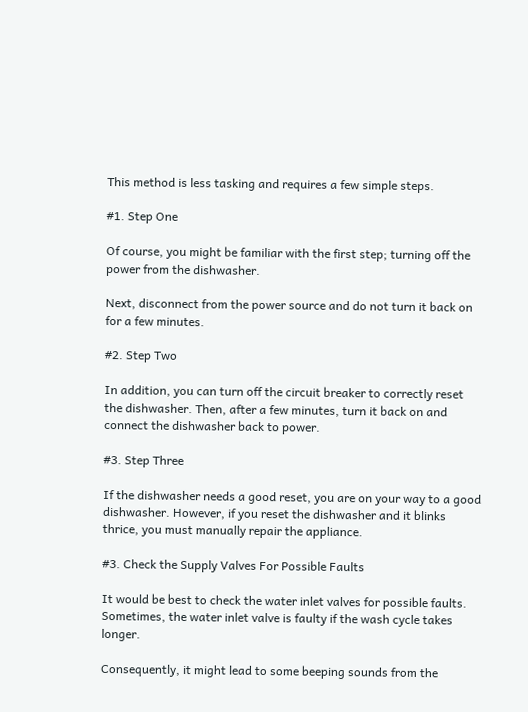This method is less tasking and requires a few simple steps.

#1. Step One

Of course, you might be familiar with the first step; turning off the power from the dishwasher.

Next, disconnect from the power source and do not turn it back on for a few minutes.

#2. Step Two

In addition, you can turn off the circuit breaker to correctly reset the dishwasher. Then, after a few minutes, turn it back on and connect the dishwasher back to power.

#3. Step Three

If the dishwasher needs a good reset, you are on your way to a good dishwasher. However, if you reset the dishwasher and it blinks thrice, you must manually repair the appliance.

#3. Check the Supply Valves For Possible Faults

It would be best to check the water inlet valves for possible faults. Sometimes, the water inlet valve is faulty if the wash cycle takes longer.

Consequently, it might lead to some beeping sounds from the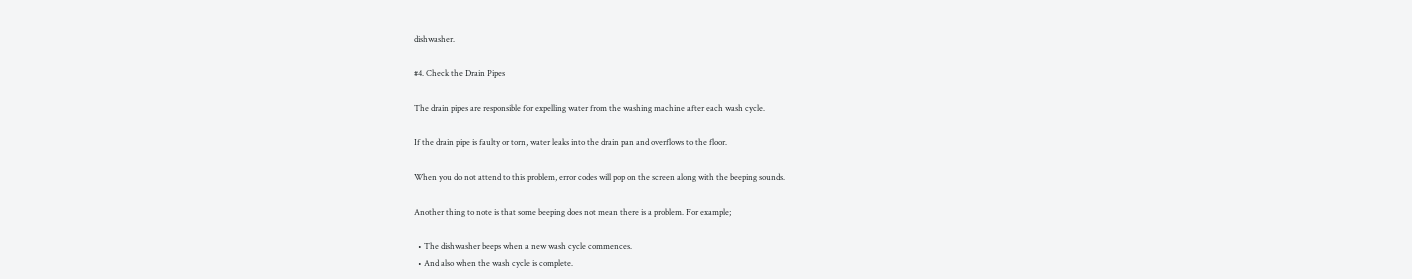dishwasher.

#4. Check the Drain Pipes

The drain pipes are responsible for expelling water from the washing machine after each wash cycle.

If the drain pipe is faulty or torn, water leaks into the drain pan and overflows to the floor.

When you do not attend to this problem, error codes will pop on the screen along with the beeping sounds.

Another thing to note is that some beeping does not mean there is a problem. For example;

  • The dishwasher beeps when a new wash cycle commences.
  • And also when the wash cycle is complete.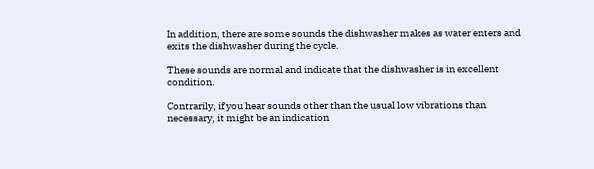In addition, there are some sounds the dishwasher makes as water enters and exits the dishwasher during the cycle.

These sounds are normal and indicate that the dishwasher is in excellent condition.

Contrarily, if you hear sounds other than the usual low vibrations than necessary, it might be an indication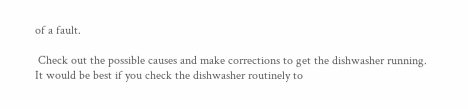of a fault.

 Check out the possible causes and make corrections to get the dishwasher running. It would be best if you check the dishwasher routinely to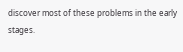discover most of these problems in the early stages.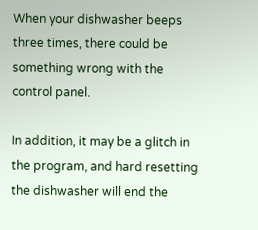When your dishwasher beeps three times, there could be something wrong with the control panel.

In addition, it may be a glitch in the program, and hard resetting the dishwasher will end the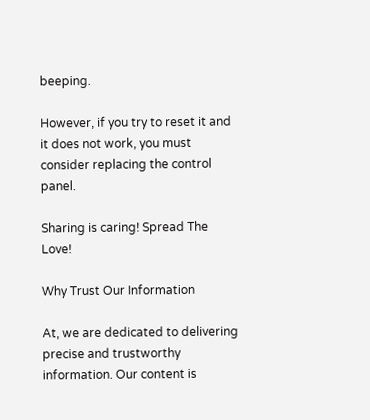beeping.

However, if you try to reset it and it does not work, you must consider replacing the control panel.

Sharing is caring! Spread The Love!

Why Trust Our Information

At, we are dedicated to delivering precise and trustworthy information. Our content is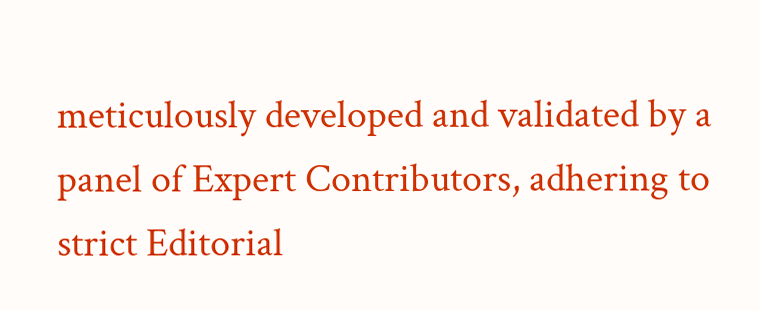meticulously developed and validated by a panel of Expert Contributors, adhering to strict Editorial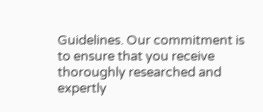Guidelines. Our commitment is to ensure that you receive thoroughly researched and expertly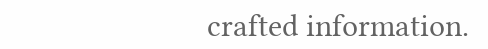crafted information.